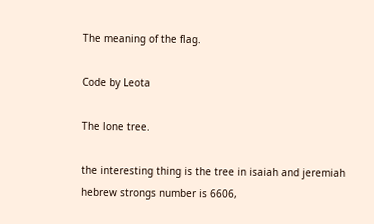The meaning of the flag.

Code by Leota

The lone tree.

the interesting thing is the tree in isaiah and jeremiah hebrew strongs number is 6606,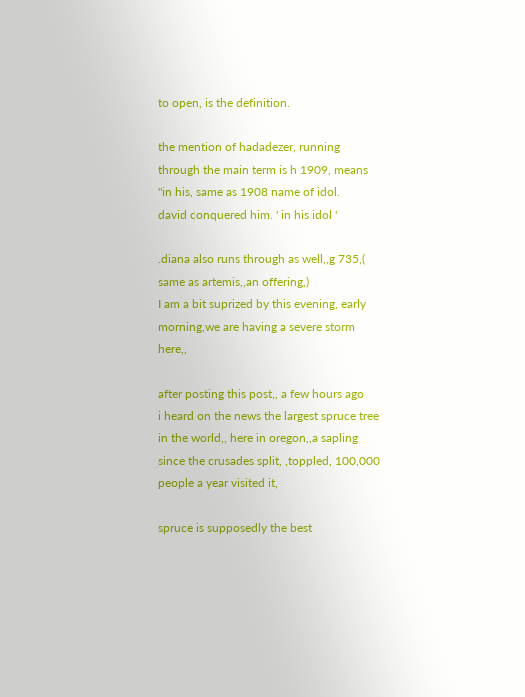to open, is the definition.

the mention of hadadezer, running through the main term is h 1909, means "in his, same as 1908 name of idol.
david conquered him. ' in his idol '

.diana also runs through as well,,g 735,( same as artemis,,an offering,)
I am a bit suprized by this evening, early morning,we are having a severe storm here,,

after posting this post,, a few hours ago
i heard on the news the largest spruce tree in the world,, here in oregon,,a sapling since the crusades split, ,toppled, 100,000 people a year visited it,

spruce is supposedly the best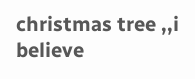christmas tree ,,i believe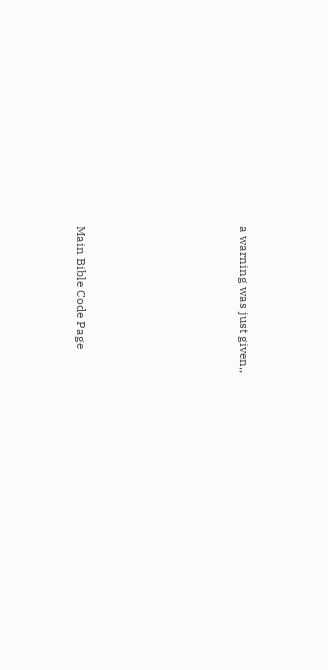a warning was just given,,







Main Bible Code Page